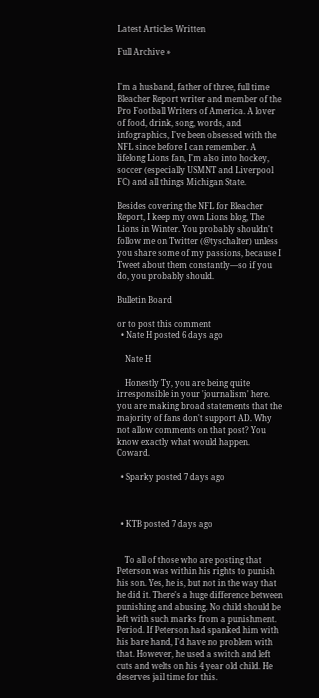Latest Articles Written

Full Archive »


I'm a husband, father of three, full time Bleacher Report writer and member of the Pro Football Writers of America. A lover of food, drink, song, words, and infographics, I've been obsessed with the NFL since before I can remember. A lifelong Lions fan, I'm also into hockey, soccer (especially USMNT and Liverpool FC) and all things Michigan State.

Besides covering the NFL for Bleacher Report, I keep my own Lions blog, The Lions in Winter. You probably shouldn't follow me on Twitter (@tyschalter) unless you share some of my passions, because I Tweet about them constantly—so if you do, you probably should.

Bulletin Board

or to post this comment
  • Nate H posted 6 days ago

    Nate H

    Honestly Ty, you are being quite irresponsible in your 'journalism' here. you are making broad statements that the majority of fans don't support AD. Why not allow comments on that post? You know exactly what would happen. Coward.

  • Sparky posted 7 days ago



  • KTB posted 7 days ago


    To all of those who are posting that Peterson was within his rights to punish his son. Yes, he is, but not in the way that he did it. There's a huge difference between punishing and abusing. No child should be left with such marks from a punishment. Period. If Peterson had spanked him with his bare hand, I'd have no problem with that. However, he used a switch and left cuts and welts on his 4 year old child. He deserves jail time for this.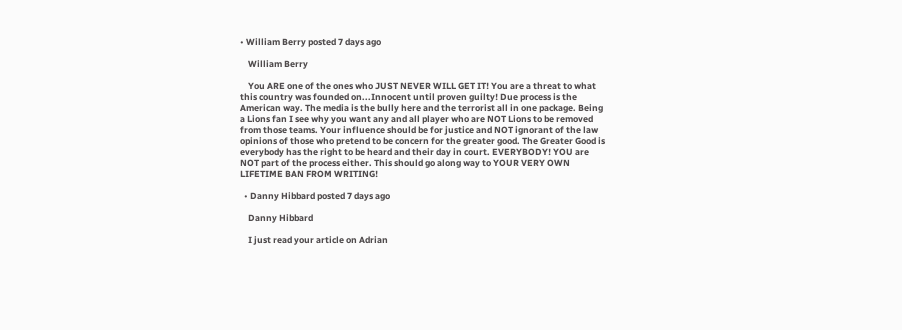• William Berry posted 7 days ago

    William Berry

    You ARE one of the ones who JUST NEVER WILL GET IT! You are a threat to what this country was founded on...Innocent until proven guilty! Due process is the American way. The media is the bully here and the terrorist all in one package. Being a Lions fan I see why you want any and all player who are NOT Lions to be removed from those teams. Your influence should be for justice and NOT ignorant of the law opinions of those who pretend to be concern for the greater good. The Greater Good is everybody has the right to be heard and their day in court. EVERYBODY! YOU are NOT part of the process either. This should go along way to YOUR VERY OWN LIFETIME BAN FROM WRITING!

  • Danny Hibbard posted 7 days ago

    Danny Hibbard

    I just read your article on Adrian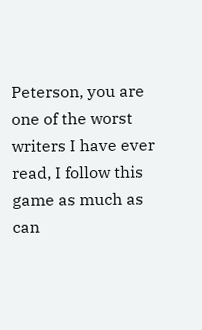Peterson, you are one of the worst writers I have ever read, I follow this game as much as can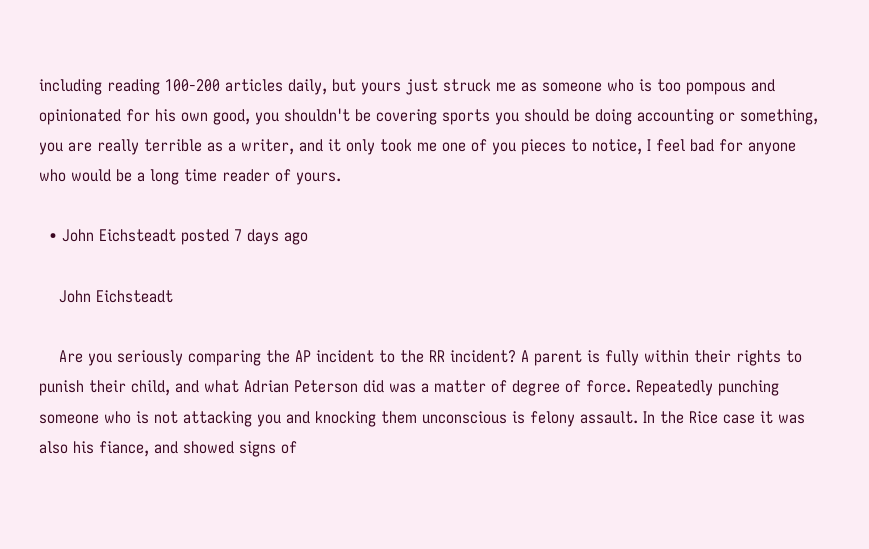including reading 100-200 articles daily, but yours just struck me as someone who is too pompous and opinionated for his own good, you shouldn't be covering sports you should be doing accounting or something, you are really terrible as a writer, and it only took me one of you pieces to notice, I feel bad for anyone who would be a long time reader of yours.

  • John Eichsteadt posted 7 days ago

    John Eichsteadt

    Are you seriously comparing the AP incident to the RR incident? A parent is fully within their rights to punish their child, and what Adrian Peterson did was a matter of degree of force. Repeatedly punching someone who is not attacking you and knocking them unconscious is felony assault. In the Rice case it was also his fiance, and showed signs of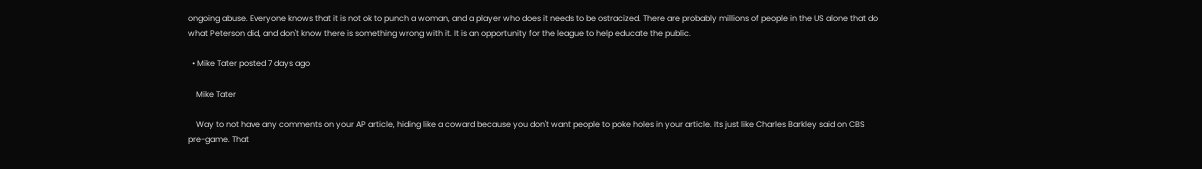ongoing abuse. Everyone knows that it is not ok to punch a woman, and a player who does it needs to be ostracized. There are probably millions of people in the US alone that do what Peterson did, and don't know there is something wrong with it. It is an opportunity for the league to help educate the public.

  • Mike Tater posted 7 days ago

    Mike Tater

    Way to not have any comments on your AP article, hiding like a coward because you don't want people to poke holes in your article. Its just like Charles Barkley said on CBS pre-game. That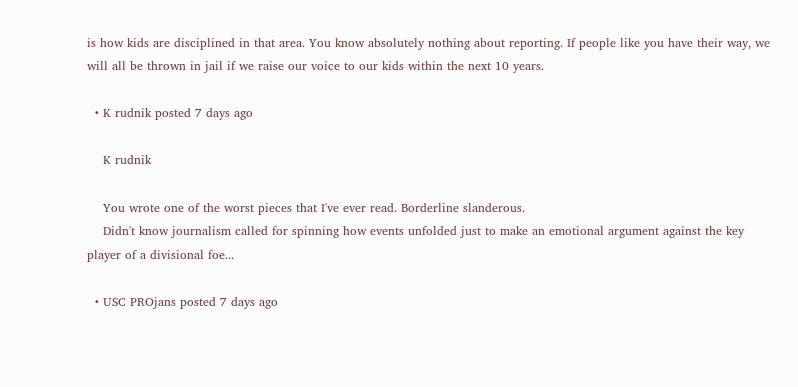is how kids are disciplined in that area. You know absolutely nothing about reporting. If people like you have their way, we will all be thrown in jail if we raise our voice to our kids within the next 10 years.

  • K rudnik posted 7 days ago

    K rudnik

    You wrote one of the worst pieces that I've ever read. Borderline slanderous.
    Didn't know journalism called for spinning how events unfolded just to make an emotional argument against the key player of a divisional foe...

  • USC PROjans posted 7 days ago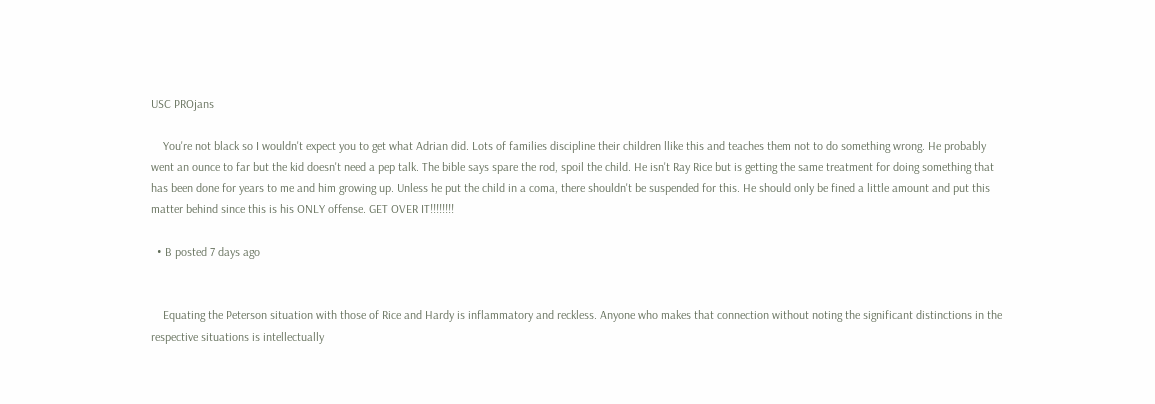USC PROjans

    You're not black so I wouldn't expect you to get what Adrian did. Lots of families discipline their children llike this and teaches them not to do something wrong. He probably went an ounce to far but the kid doesn't need a pep talk. The bible says spare the rod, spoil the child. He isn't Ray Rice but is getting the same treatment for doing something that has been done for years to me and him growing up. Unless he put the child in a coma, there shouldn't be suspended for this. He should only be fined a little amount and put this matter behind since this is his ONLY offense. GET OVER IT!!!!!!!!

  • B posted 7 days ago


    Equating the Peterson situation with those of Rice and Hardy is inflammatory and reckless. Anyone who makes that connection without noting the significant distinctions in the respective situations is intellectually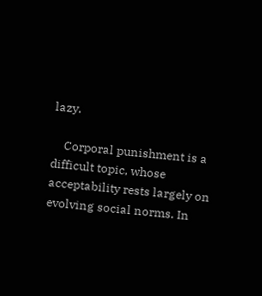lazy.

    Corporal punishment is a difficult topic, whose acceptability rests largely on evolving social norms. In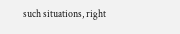such situations, right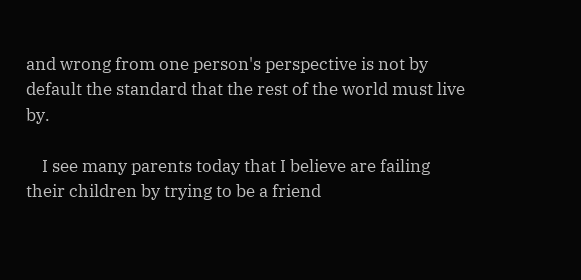and wrong from one person's perspective is not by default the standard that the rest of the world must live by.

    I see many parents today that I believe are failing their children by trying to be a friend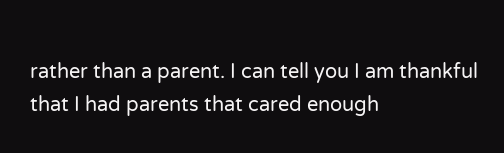rather than a parent. I can tell you I am thankful that I had parents that cared enough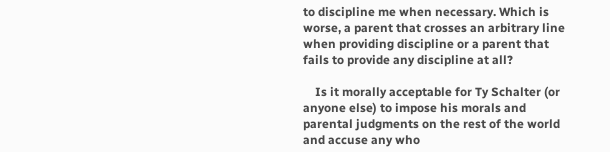to discipline me when necessary. Which is worse, a parent that crosses an arbitrary line when providing discipline or a parent that fails to provide any discipline at all?

    Is it morally acceptable for Ty Schalter (or anyone else) to impose his morals and parental judgments on the rest of the world and accuse any who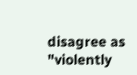disagree as "violently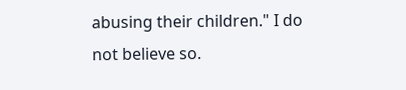abusing their children." I do not believe so.